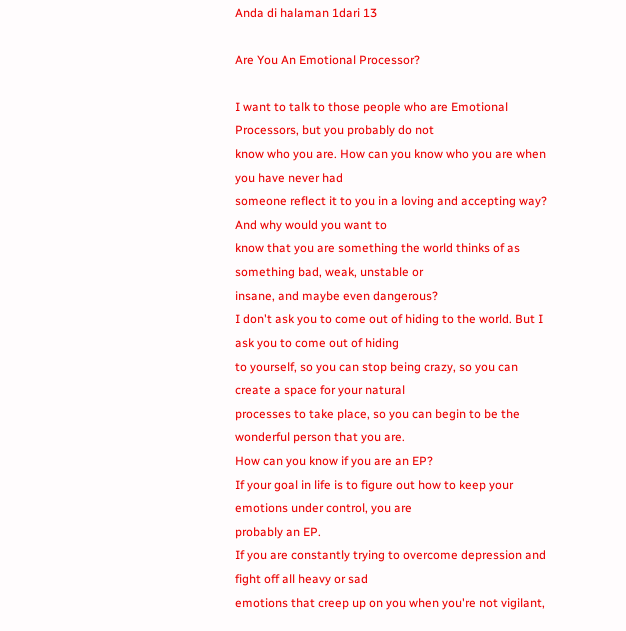Anda di halaman 1dari 13

Are You An Emotional Processor?

I want to talk to those people who are Emotional Processors, but you probably do not
know who you are. How can you know who you are when you have never had
someone reflect it to you in a loving and accepting way? And why would you want to
know that you are something the world thinks of as something bad, weak, unstable or
insane, and maybe even dangerous?
I don't ask you to come out of hiding to the world. But I ask you to come out of hiding
to yourself, so you can stop being crazy, so you can create a space for your natural
processes to take place, so you can begin to be the wonderful person that you are.
How can you know if you are an EP?
If your goal in life is to figure out how to keep your emotions under control, you are
probably an EP.
If you are constantly trying to overcome depression and fight off all heavy or sad
emotions that creep up on you when you're not vigilant,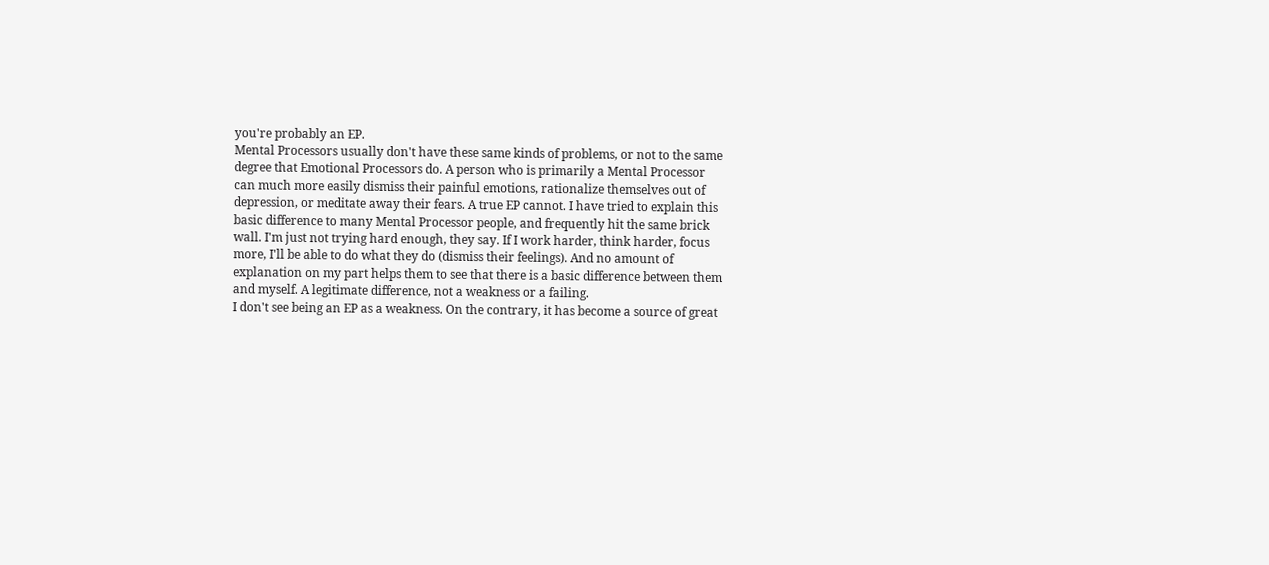you're probably an EP.
Mental Processors usually don't have these same kinds of problems, or not to the same
degree that Emotional Processors do. A person who is primarily a Mental Processor
can much more easily dismiss their painful emotions, rationalize themselves out of
depression, or meditate away their fears. A true EP cannot. I have tried to explain this
basic difference to many Mental Processor people, and frequently hit the same brick
wall. I'm just not trying hard enough, they say. If I work harder, think harder, focus
more, I'll be able to do what they do (dismiss their feelings). And no amount of
explanation on my part helps them to see that there is a basic difference between them
and myself. A legitimate difference, not a weakness or a failing.
I don't see being an EP as a weakness. On the contrary, it has become a source of great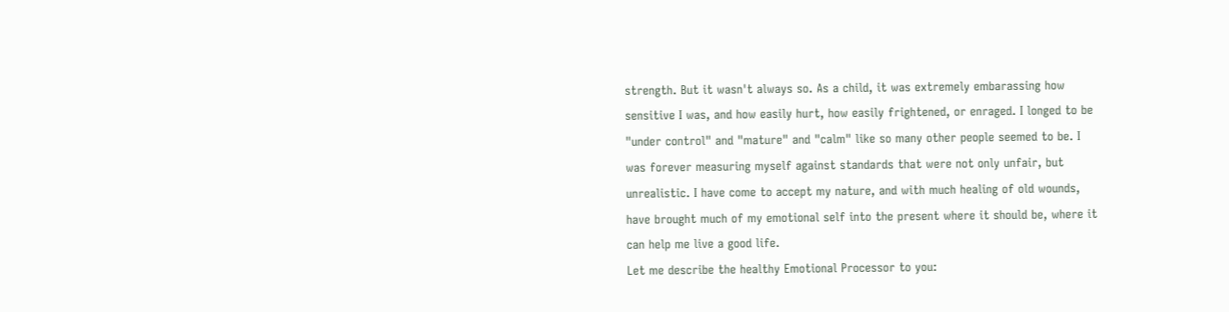strength. But it wasn't always so. As a child, it was extremely embarassing how
sensitive I was, and how easily hurt, how easily frightened, or enraged. I longed to be
"under control" and "mature" and "calm" like so many other people seemed to be. I
was forever measuring myself against standards that were not only unfair, but
unrealistic. I have come to accept my nature, and with much healing of old wounds,
have brought much of my emotional self into the present where it should be, where it
can help me live a good life.
Let me describe the healthy Emotional Processor to you: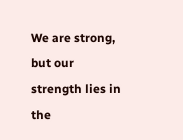We are strong, but our strength lies in the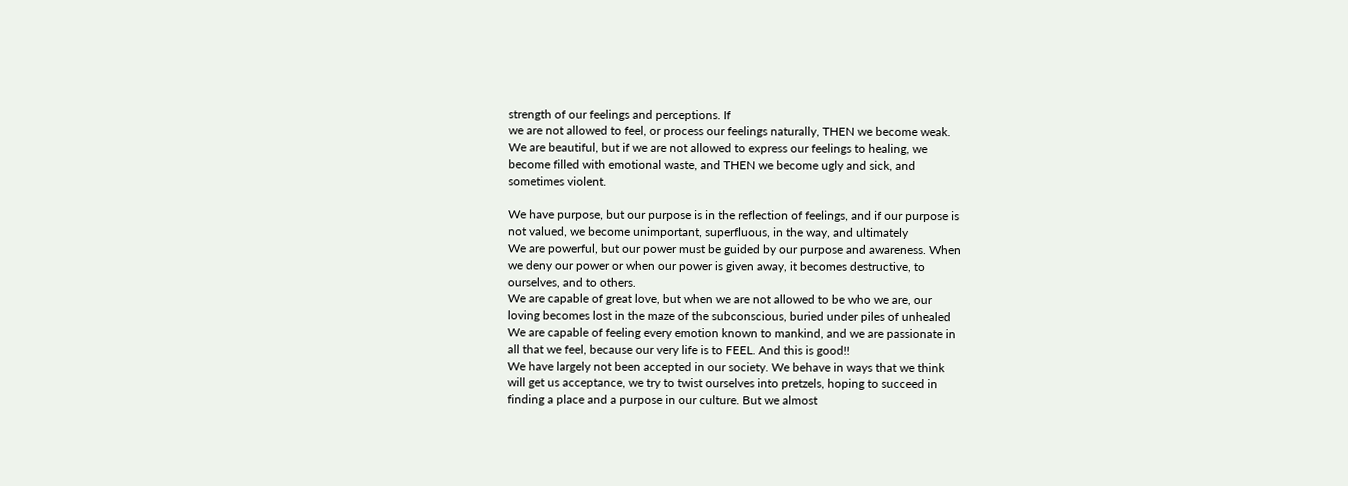strength of our feelings and perceptions. If
we are not allowed to feel, or process our feelings naturally, THEN we become weak.
We are beautiful, but if we are not allowed to express our feelings to healing, we
become filled with emotional waste, and THEN we become ugly and sick, and
sometimes violent.

We have purpose, but our purpose is in the reflection of feelings, and if our purpose is
not valued, we become unimportant, superfluous, in the way, and ultimately
We are powerful, but our power must be guided by our purpose and awareness. When
we deny our power or when our power is given away, it becomes destructive, to
ourselves, and to others.
We are capable of great love, but when we are not allowed to be who we are, our
loving becomes lost in the maze of the subconscious, buried under piles of unhealed
We are capable of feeling every emotion known to mankind, and we are passionate in
all that we feel, because our very life is to FEEL. And this is good!!
We have largely not been accepted in our society. We behave in ways that we think
will get us acceptance, we try to twist ourselves into pretzels, hoping to succeed in
finding a place and a purpose in our culture. But we almost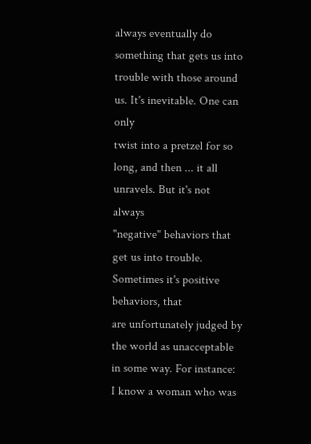always eventually do
something that gets us into trouble with those around us. It's inevitable. One can only
twist into a pretzel for so long, and then ... it all unravels. But it's not always
"negative" behaviors that get us into trouble. Sometimes it's positive behaviors, that
are unfortunately judged by the world as unacceptable in some way. For instance:
I know a woman who was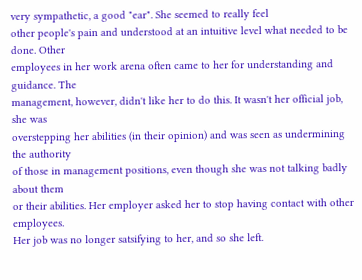very sympathetic, a good "ear". She seemed to really feel
other people's pain and understood at an intuitive level what needed to be done. Other
employees in her work arena often came to her for understanding and guidance. The
management, however, didn't like her to do this. It wasn't her official job, she was
overstepping her abilities (in their opinion) and was seen as undermining the authority
of those in management positions, even though she was not talking badly about them
or their abilities. Her employer asked her to stop having contact with other employees.
Her job was no longer satsifying to her, and so she left.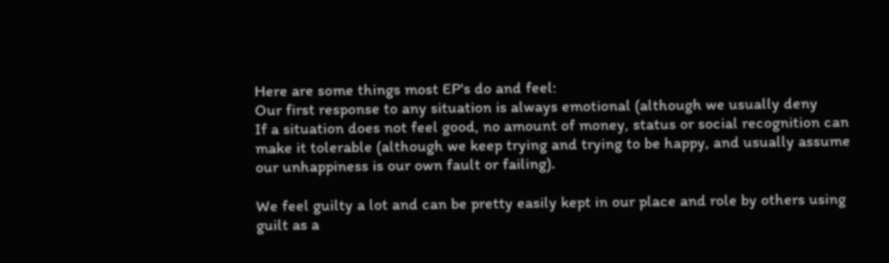Here are some things most EP's do and feel:
Our first response to any situation is always emotional (although we usually deny
If a situation does not feel good, no amount of money, status or social recognition can
make it tolerable (although we keep trying and trying to be happy, and usually assume
our unhappiness is our own fault or failing).

We feel guilty a lot and can be pretty easily kept in our place and role by others using
guilt as a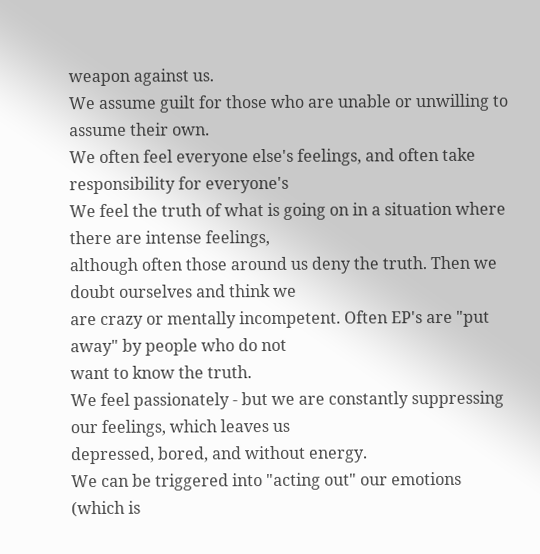weapon against us.
We assume guilt for those who are unable or unwilling to assume their own.
We often feel everyone else's feelings, and often take responsibility for everyone's
We feel the truth of what is going on in a situation where there are intense feelings,
although often those around us deny the truth. Then we doubt ourselves and think we
are crazy or mentally incompetent. Often EP's are "put away" by people who do not
want to know the truth.
We feel passionately - but we are constantly suppressing our feelings, which leaves us
depressed, bored, and without energy.
We can be triggered into "acting out" our emotions (which is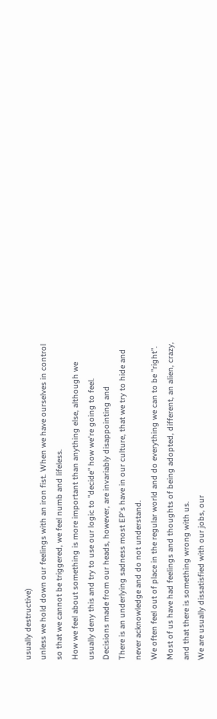usually destructive)
unless we hold down our feelings with an iron fist. When we have ourselves in control
so that we cannot be triggered, we feel numb and lifeless.
How we feel about something is more important than anything else, although we
usually deny this and try to use our logic to "decide" how we're going to feel.
Decisions made from our heads, however, are invariably disappointing and
There is an underlying sadness most EP's have in our culture, that we try to hide and
never acknowledge and do not understand.
We often feel out of place in the regular world and do everything we can to be "right".
Most of us have had feelings and thoughts of being adopted, different, an alien, crazy,
and that there is something wrong with us.
We are usually dissatisfied with our jobs, our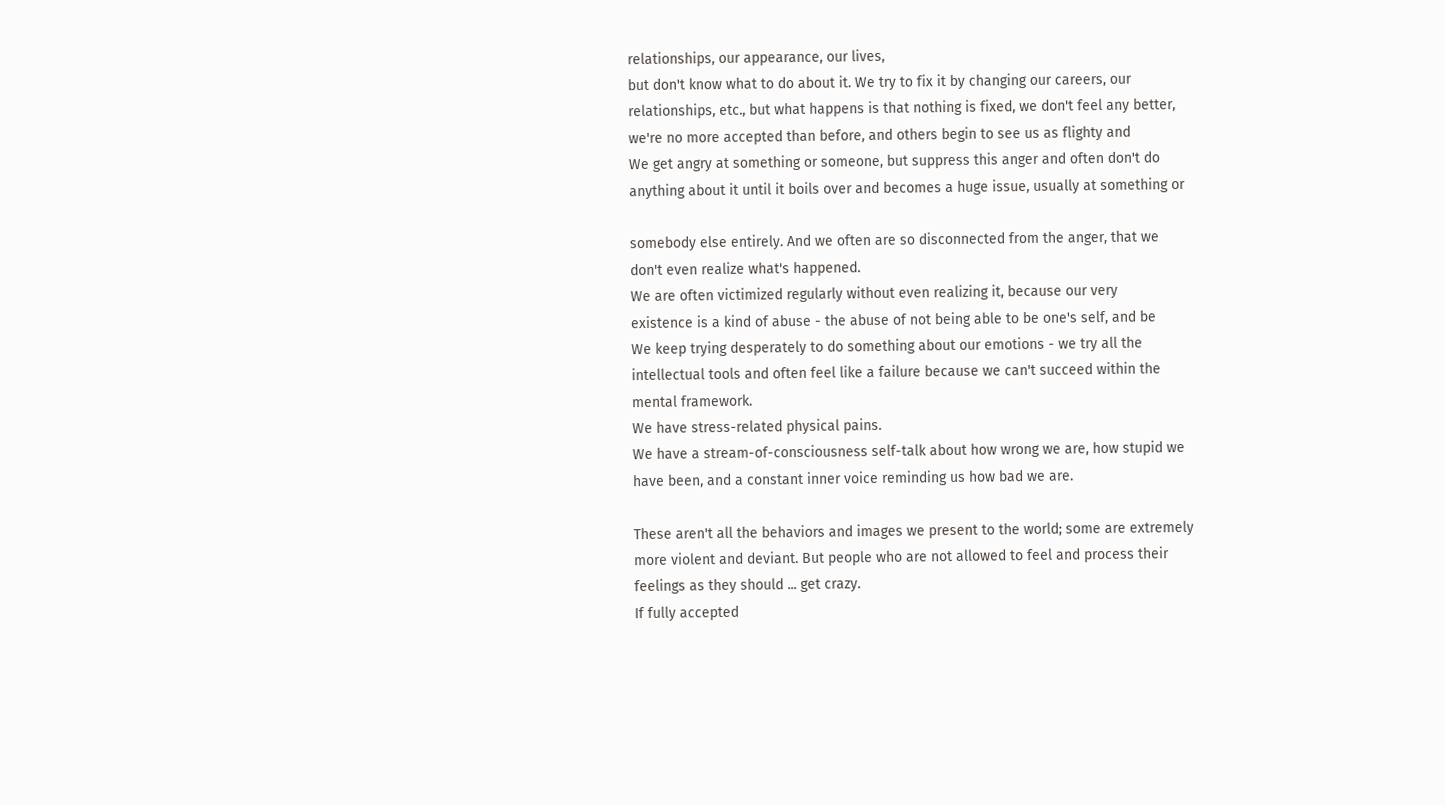relationships, our appearance, our lives,
but don't know what to do about it. We try to fix it by changing our careers, our
relationships, etc., but what happens is that nothing is fixed, we don't feel any better,
we're no more accepted than before, and others begin to see us as flighty and
We get angry at something or someone, but suppress this anger and often don't do
anything about it until it boils over and becomes a huge issue, usually at something or

somebody else entirely. And we often are so disconnected from the anger, that we
don't even realize what's happened.
We are often victimized regularly without even realizing it, because our very
existence is a kind of abuse - the abuse of not being able to be one's self, and be
We keep trying desperately to do something about our emotions - we try all the
intellectual tools and often feel like a failure because we can't succeed within the
mental framework.
We have stress-related physical pains.
We have a stream-of-consciousness self-talk about how wrong we are, how stupid we
have been, and a constant inner voice reminding us how bad we are.

These aren't all the behaviors and images we present to the world; some are extremely
more violent and deviant. But people who are not allowed to feel and process their
feelings as they should ... get crazy.
If fully accepted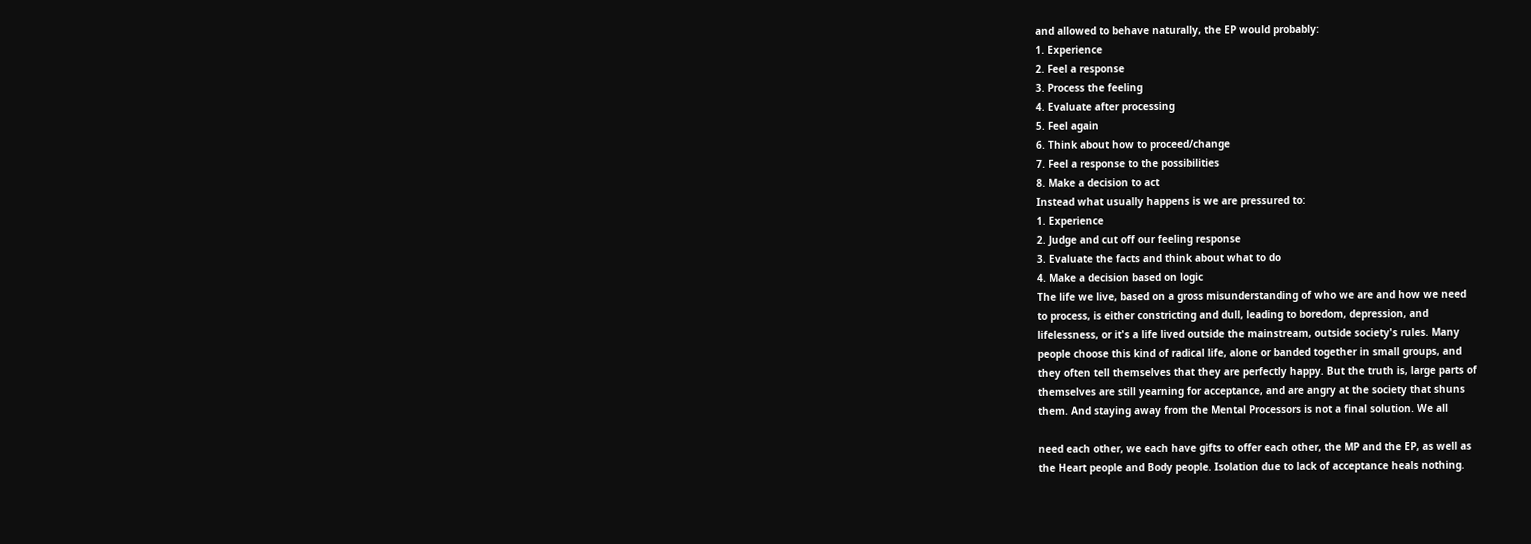and allowed to behave naturally, the EP would probably:
1. Experience
2. Feel a response
3. Process the feeling
4. Evaluate after processing
5. Feel again
6. Think about how to proceed/change
7. Feel a response to the possibilities
8. Make a decision to act
Instead what usually happens is we are pressured to:
1. Experience
2. Judge and cut off our feeling response
3. Evaluate the facts and think about what to do
4. Make a decision based on logic
The life we live, based on a gross misunderstanding of who we are and how we need
to process, is either constricting and dull, leading to boredom, depression, and
lifelessness, or it's a life lived outside the mainstream, outside society's rules. Many
people choose this kind of radical life, alone or banded together in small groups, and
they often tell themselves that they are perfectly happy. But the truth is, large parts of
themselves are still yearning for acceptance, and are angry at the society that shuns
them. And staying away from the Mental Processors is not a final solution. We all

need each other, we each have gifts to offer each other, the MP and the EP, as well as
the Heart people and Body people. Isolation due to lack of acceptance heals nothing.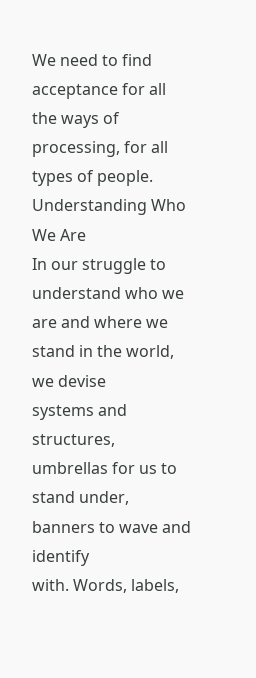We need to find acceptance for all the ways of processing, for all types of people.
Understanding Who We Are
In our struggle to understand who we are and where we stand in the world, we devise
systems and structures, umbrellas for us to stand under, banners to wave and identify
with. Words, labels,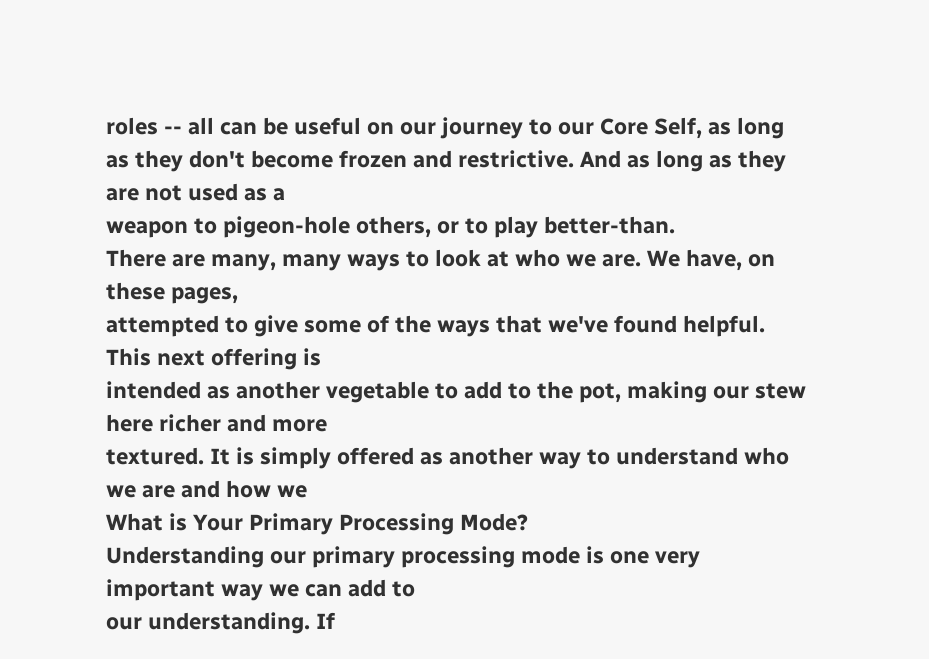roles -- all can be useful on our journey to our Core Self, as long
as they don't become frozen and restrictive. And as long as they are not used as a
weapon to pigeon-hole others, or to play better-than.
There are many, many ways to look at who we are. We have, on these pages,
attempted to give some of the ways that we've found helpful. This next offering is
intended as another vegetable to add to the pot, making our stew here richer and more
textured. It is simply offered as another way to understand who we are and how we
What is Your Primary Processing Mode?
Understanding our primary processing mode is one very important way we can add to
our understanding. If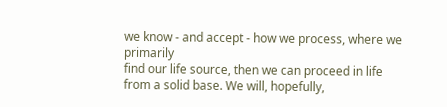we know - and accept - how we process, where we primarily
find our life source, then we can proceed in life from a solid base. We will, hopefully,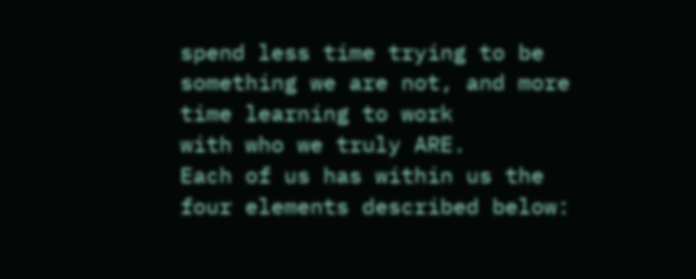spend less time trying to be something we are not, and more time learning to work
with who we truly ARE.
Each of us has within us the four elements described below: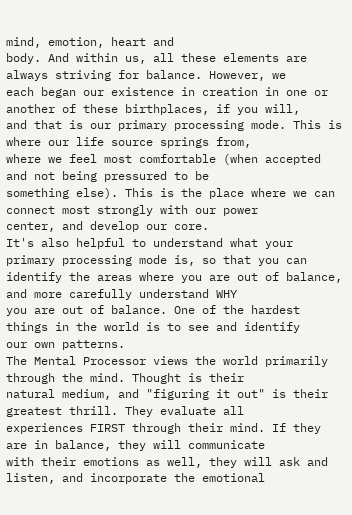mind, emotion, heart and
body. And within us, all these elements are always striving for balance. However, we
each began our existence in creation in one or another of these birthplaces, if you will,
and that is our primary processing mode. This is where our life source springs from,
where we feel most comfortable (when accepted and not being pressured to be
something else). This is the place where we can connect most strongly with our power
center, and develop our core.
It's also helpful to understand what your primary processing mode is, so that you can
identify the areas where you are out of balance, and more carefully understand WHY
you are out of balance. One of the hardest things in the world is to see and identify
our own patterns.
The Mental Processor views the world primarily through the mind. Thought is their
natural medium, and "figuring it out" is their greatest thrill. They evaluate all
experiences FIRST through their mind. If they are in balance, they will communicate
with their emotions as well, they will ask and listen, and incorporate the emotional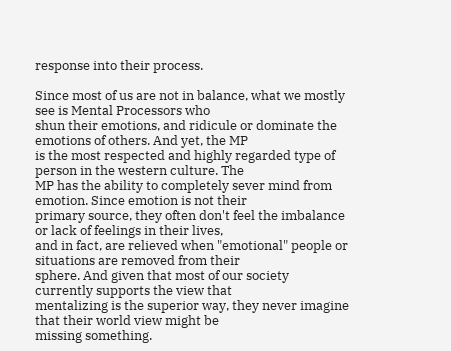response into their process.

Since most of us are not in balance, what we mostly see is Mental Processors who
shun their emotions, and ridicule or dominate the emotions of others. And yet, the MP
is the most respected and highly regarded type of person in the western culture. The
MP has the ability to completely sever mind from emotion. Since emotion is not their
primary source, they often don't feel the imbalance or lack of feelings in their lives,
and in fact, are relieved when "emotional" people or situations are removed from their
sphere. And given that most of our society currently supports the view that
mentalizing is the superior way, they never imagine that their world view might be
missing something.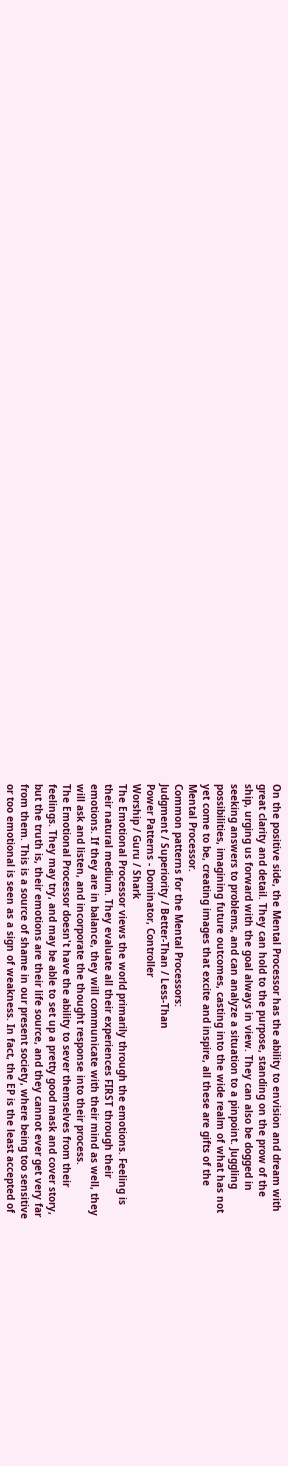On the positive side, the Mental Processor has the ability to envision and dream with
great clarity and detail. They can hold to the purpose, standing on the prow of the
ship, urging us forward with the goal always in view. They can also be dogged in
seeking answers to problems, and can analyze a situation to a pinpoint. Juggling
possibilities, imagining future outcomes, casting into the wide realm of what has not
yet come to be, creating images that excite and inspire, all these are gifts of the
Mental Processor.
Common patterns for the Mental Processors:
Judgment / Superiority / Better-Than / Less-Than
Power Patterns - Dominator, Controller
Worship / Guru / Shark
The Emotional Processor views the world primarily through the emotions. Feeling is
their natural medium. They evaluate all their experiences FIRST through their
emotions. If they are in balance, they will communicate with their mind as well, they
will ask and listen, and incorporate the thought response into their process.
The Emotional Processor doesn't have the ability to sever themselves from their
feelings. They may try, and may be able to set up a pretty good mask and cover story,
but the truth is, their emotions are their life source, and they cannot ever get very far
from them. This is a source of shame in our present society, where being too sensitive
or too emotional is seen as a sign of weakness. In fact, the EP is the least accepted of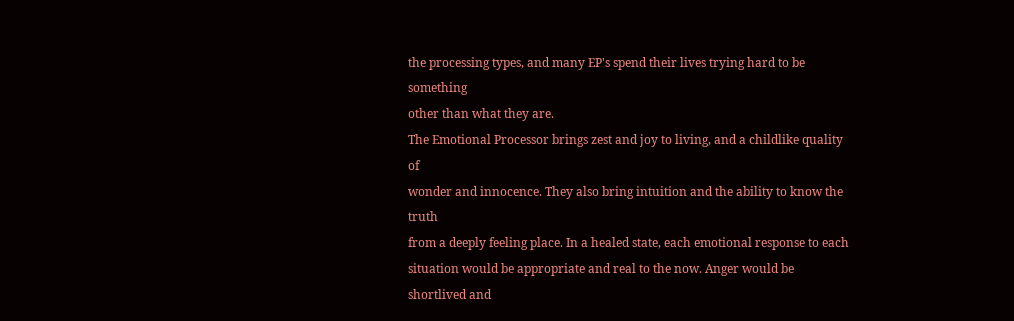the processing types, and many EP's spend their lives trying hard to be something
other than what they are.
The Emotional Processor brings zest and joy to living, and a childlike quality of
wonder and innocence. They also bring intuition and the ability to know the truth
from a deeply feeling place. In a healed state, each emotional response to each
situation would be appropriate and real to the now. Anger would be shortlived and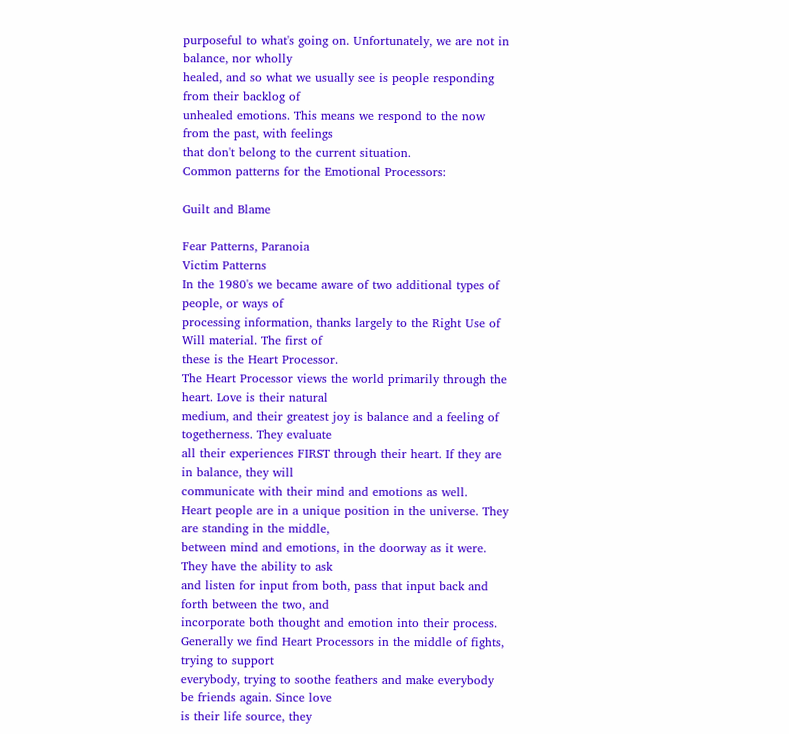purposeful to what's going on. Unfortunately, we are not in balance, nor wholly
healed, and so what we usually see is people responding from their backlog of
unhealed emotions. This means we respond to the now from the past, with feelings
that don't belong to the current situation.
Common patterns for the Emotional Processors:

Guilt and Blame

Fear Patterns, Paranoia
Victim Patterns
In the 1980's we became aware of two additional types of people, or ways of
processing information, thanks largely to the Right Use of Will material. The first of
these is the Heart Processor.
The Heart Processor views the world primarily through the heart. Love is their natural
medium, and their greatest joy is balance and a feeling of togetherness. They evaluate
all their experiences FIRST through their heart. If they are in balance, they will
communicate with their mind and emotions as well.
Heart people are in a unique position in the universe. They are standing in the middle,
between mind and emotions, in the doorway as it were. They have the ability to ask
and listen for input from both, pass that input back and forth between the two, and
incorporate both thought and emotion into their process.
Generally we find Heart Processors in the middle of fights, trying to support
everybody, trying to soothe feathers and make everybody be friends again. Since love
is their life source, they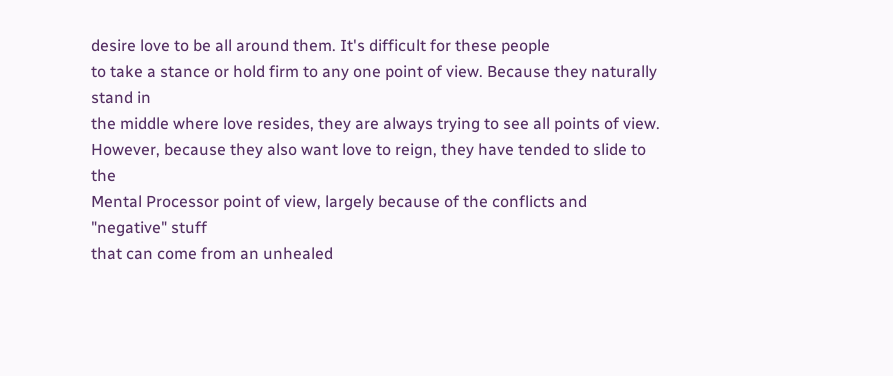desire love to be all around them. It's difficult for these people
to take a stance or hold firm to any one point of view. Because they naturally stand in
the middle where love resides, they are always trying to see all points of view.
However, because they also want love to reign, they have tended to slide to the
Mental Processor point of view, largely because of the conflicts and "negative" stuff
that can come from an unhealed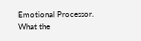Emotional Processor.
What the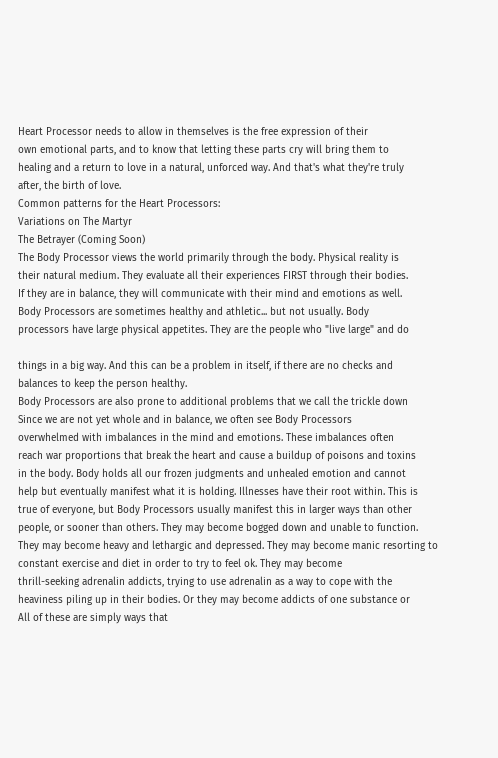Heart Processor needs to allow in themselves is the free expression of their
own emotional parts, and to know that letting these parts cry will bring them to
healing and a return to love in a natural, unforced way. And that's what they're truly
after, the birth of love.
Common patterns for the Heart Processors:
Variations on The Martyr
The Betrayer (Coming Soon)
The Body Processor views the world primarily through the body. Physical reality is
their natural medium. They evaluate all their experiences FIRST through their bodies.
If they are in balance, they will communicate with their mind and emotions as well.
Body Processors are sometimes healthy and athletic... but not usually. Body
processors have large physical appetites. They are the people who "live large" and do

things in a big way. And this can be a problem in itself, if there are no checks and
balances to keep the person healthy.
Body Processors are also prone to additional problems that we call the trickle down
Since we are not yet whole and in balance, we often see Body Processors
overwhelmed with imbalances in the mind and emotions. These imbalances often
reach war proportions that break the heart and cause a buildup of poisons and toxins
in the body. Body holds all our frozen judgments and unhealed emotion and cannot
help but eventually manifest what it is holding. Illnesses have their root within. This is
true of everyone, but Body Processors usually manifest this in larger ways than other
people, or sooner than others. They may become bogged down and unable to function.
They may become heavy and lethargic and depressed. They may become manic resorting to constant exercise and diet in order to try to feel ok. They may become
thrill-seeking adrenalin addicts, trying to use adrenalin as a way to cope with the
heaviness piling up in their bodies. Or they may become addicts of one substance or
All of these are simply ways that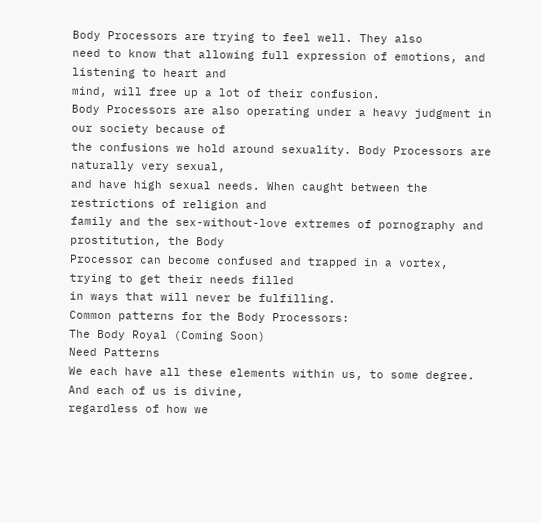Body Processors are trying to feel well. They also
need to know that allowing full expression of emotions, and listening to heart and
mind, will free up a lot of their confusion.
Body Processors are also operating under a heavy judgment in our society because of
the confusions we hold around sexuality. Body Processors are naturally very sexual,
and have high sexual needs. When caught between the restrictions of religion and
family and the sex-without-love extremes of pornography and prostitution, the Body
Processor can become confused and trapped in a vortex, trying to get their needs filled
in ways that will never be fulfilling.
Common patterns for the Body Processors:
The Body Royal (Coming Soon)
Need Patterns
We each have all these elements within us, to some degree. And each of us is divine,
regardless of how we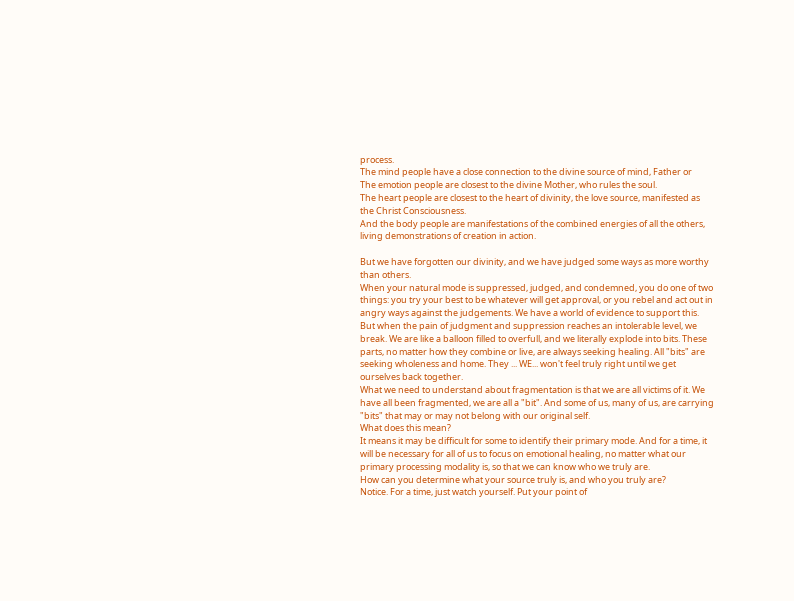process.
The mind people have a close connection to the divine source of mind, Father or
The emotion people are closest to the divine Mother, who rules the soul.
The heart people are closest to the heart of divinity, the love source, manifested as
the Christ Consciousness.
And the body people are manifestations of the combined energies of all the others,
living demonstrations of creation in action.

But we have forgotten our divinity, and we have judged some ways as more worthy
than others.
When your natural mode is suppressed, judged, and condemned, you do one of two
things: you try your best to be whatever will get approval, or you rebel and act out in
angry ways against the judgements. We have a world of evidence to support this.
But when the pain of judgment and suppression reaches an intolerable level, we
break. We are like a balloon filled to overfull, and we literally explode into bits. These
parts, no matter how they combine or live, are always seeking healing. All "bits" are
seeking wholeness and home. They ... WE... won't feel truly right until we get
ourselves back together.
What we need to understand about fragmentation is that we are all victims of it. We
have all been fragmented, we are all a "bit". And some of us, many of us, are carrying
"bits" that may or may not belong with our original self.
What does this mean?
It means it may be difficult for some to identify their primary mode. And for a time, it
will be necessary for all of us to focus on emotional healing, no matter what our
primary processing modality is, so that we can know who we truly are.
How can you determine what your source truly is, and who you truly are?
Notice. For a time, just watch yourself. Put your point of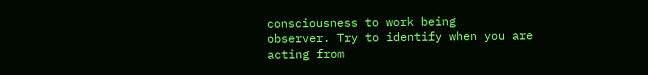consciousness to work being
observer. Try to identify when you are acting from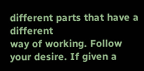different parts that have a different
way of working. Follow your desire. If given a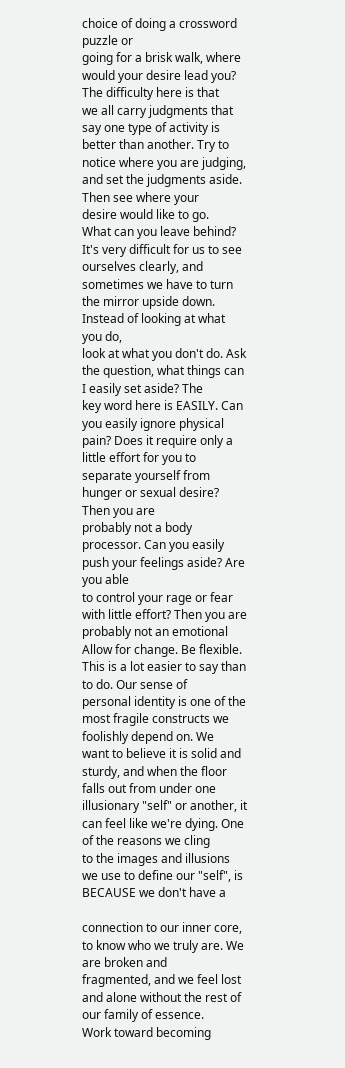choice of doing a crossword puzzle or
going for a brisk walk, where would your desire lead you? The difficulty here is that
we all carry judgments that say one type of activity is better than another. Try to
notice where you are judging, and set the judgments aside. Then see where your
desire would like to go.
What can you leave behind? It's very difficult for us to see ourselves clearly, and
sometimes we have to turn the mirror upside down. Instead of looking at what you do,
look at what you don't do. Ask the question, what things can I easily set aside? The
key word here is EASILY. Can you easily ignore physical pain? Does it require only a
little effort for you to separate yourself from hunger or sexual desire? Then you are
probably not a body processor. Can you easily push your feelings aside? Are you able
to control your rage or fear with little effort? Then you are probably not an emotional
Allow for change. Be flexible. This is a lot easier to say than to do. Our sense of
personal identity is one of the most fragile constructs we foolishly depend on. We
want to believe it is solid and sturdy, and when the floor falls out from under one
illusionary "self" or another, it can feel like we're dying. One of the reasons we cling
to the images and illusions we use to define our "self", is BECAUSE we don't have a

connection to our inner core, to know who we truly are. We are broken and
fragmented, and we feel lost and alone without the rest of our family of essence.
Work toward becoming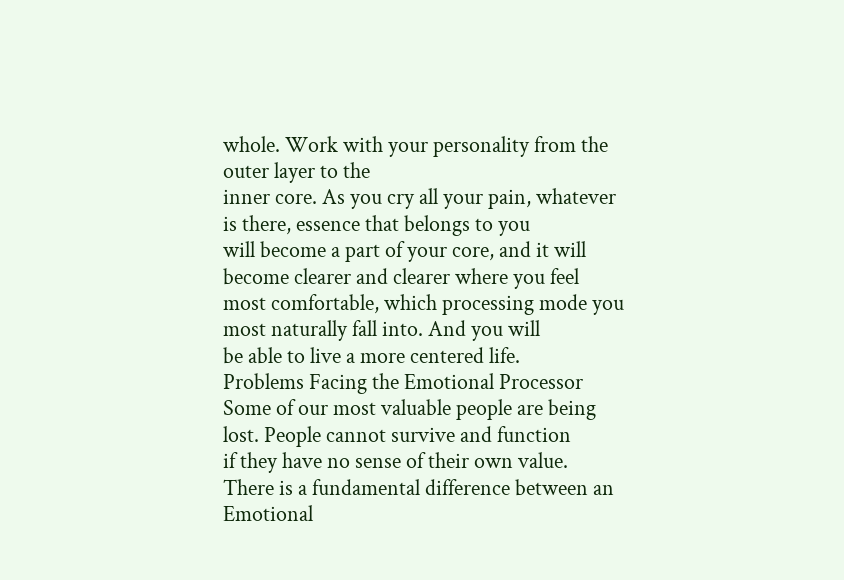whole. Work with your personality from the outer layer to the
inner core. As you cry all your pain, whatever is there, essence that belongs to you
will become a part of your core, and it will become clearer and clearer where you feel
most comfortable, which processing mode you most naturally fall into. And you will
be able to live a more centered life.
Problems Facing the Emotional Processor
Some of our most valuable people are being lost. People cannot survive and function
if they have no sense of their own value.
There is a fundamental difference between an Emotional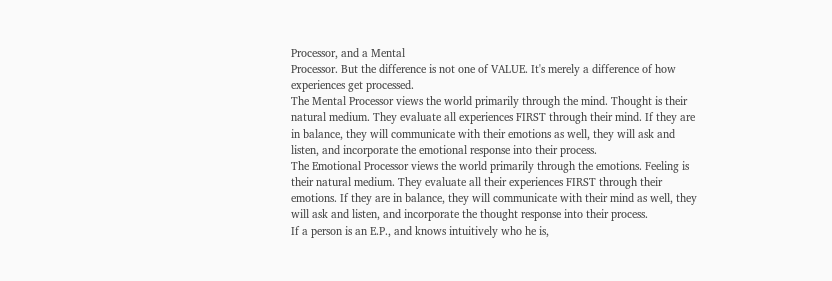Processor, and a Mental
Processor. But the difference is not one of VALUE. It's merely a difference of how
experiences get processed.
The Mental Processor views the world primarily through the mind. Thought is their
natural medium. They evaluate all experiences FIRST through their mind. If they are
in balance, they will communicate with their emotions as well, they will ask and
listen, and incorporate the emotional response into their process.
The Emotional Processor views the world primarily through the emotions. Feeling is
their natural medium. They evaluate all their experiences FIRST through their
emotions. If they are in balance, they will communicate with their mind as well, they
will ask and listen, and incorporate the thought response into their process.
If a person is an E.P., and knows intuitively who he is,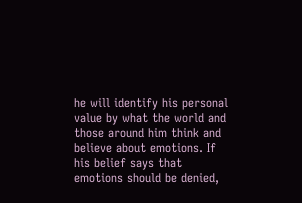he will identify his personal
value by what the world and those around him think and believe about emotions. If
his belief says that emotions should be denied,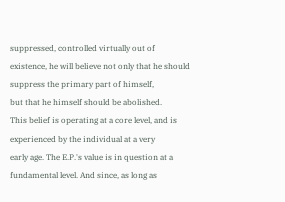suppressed, controlled virtually out of
existence, he will believe not only that he should suppress the primary part of himself,
but that he himself should be abolished.
This belief is operating at a core level, and is experienced by the individual at a very
early age. The E.P.'s value is in question at a fundamental level. And since, as long as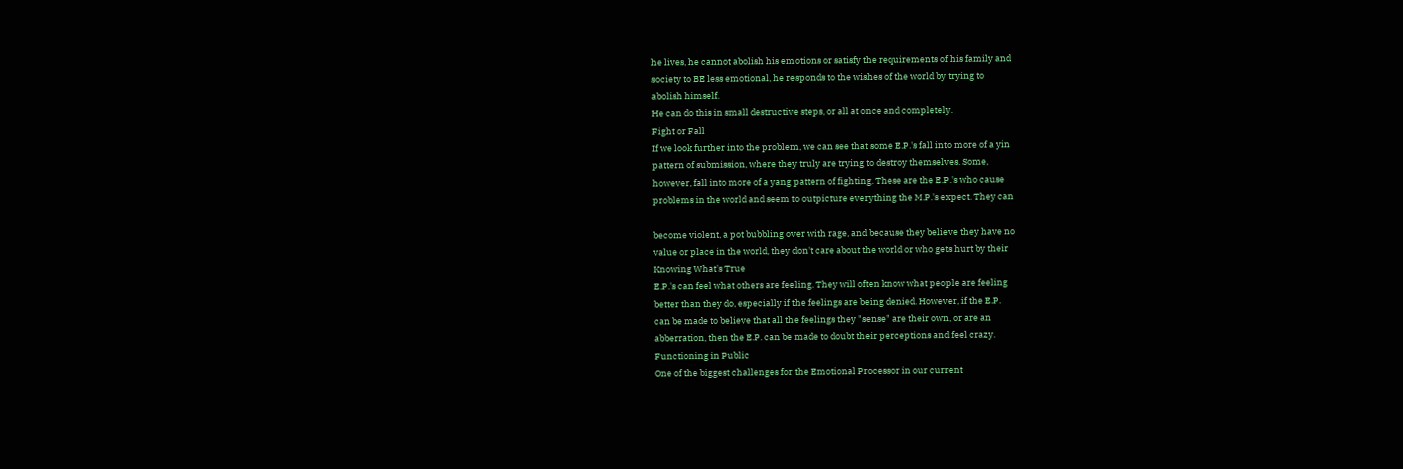he lives, he cannot abolish his emotions or satisfy the requirements of his family and
society to BE less emotional, he responds to the wishes of the world by trying to
abolish himself.
He can do this in small destructive steps, or all at once and completely.
Fight or Fall
If we look further into the problem, we can see that some E.P.'s fall into more of a yin
pattern of submission, where they truly are trying to destroy themselves. Some,
however, fall into more of a yang pattern of fighting. These are the E.P.'s who cause
problems in the world and seem to outpicture everything the M.P.'s expect. They can

become violent, a pot bubbling over with rage, and because they believe they have no
value or place in the world, they don't care about the world or who gets hurt by their
Knowing What's True
E.P.'s can feel what others are feeling. They will often know what people are feeling
better than they do, especially if the feelings are being denied. However, if the E.P.
can be made to believe that all the feelings they "sense" are their own, or are an
abberration, then the E.P. can be made to doubt their perceptions and feel crazy.
Functioning in Public
One of the biggest challenges for the Emotional Processor in our current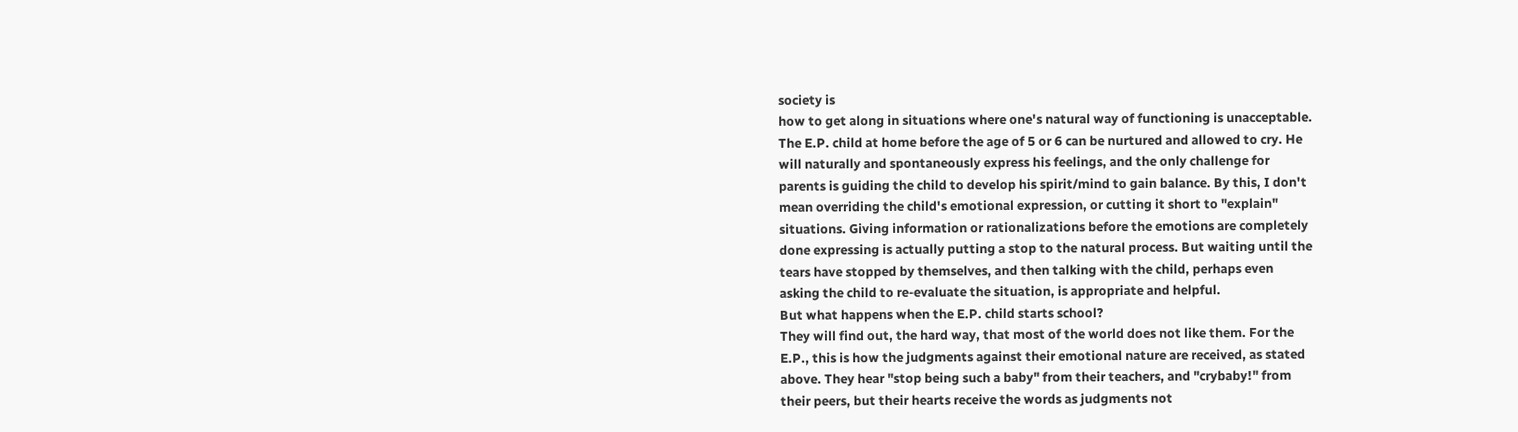society is
how to get along in situations where one's natural way of functioning is unacceptable.
The E.P. child at home before the age of 5 or 6 can be nurtured and allowed to cry. He
will naturally and spontaneously express his feelings, and the only challenge for
parents is guiding the child to develop his spirit/mind to gain balance. By this, I don't
mean overriding the child's emotional expression, or cutting it short to "explain"
situations. Giving information or rationalizations before the emotions are completely
done expressing is actually putting a stop to the natural process. But waiting until the
tears have stopped by themselves, and then talking with the child, perhaps even
asking the child to re-evaluate the situation, is appropriate and helpful.
But what happens when the E.P. child starts school?
They will find out, the hard way, that most of the world does not like them. For the
E.P., this is how the judgments against their emotional nature are received, as stated
above. They hear "stop being such a baby" from their teachers, and "crybaby!" from
their peers, but their hearts receive the words as judgments not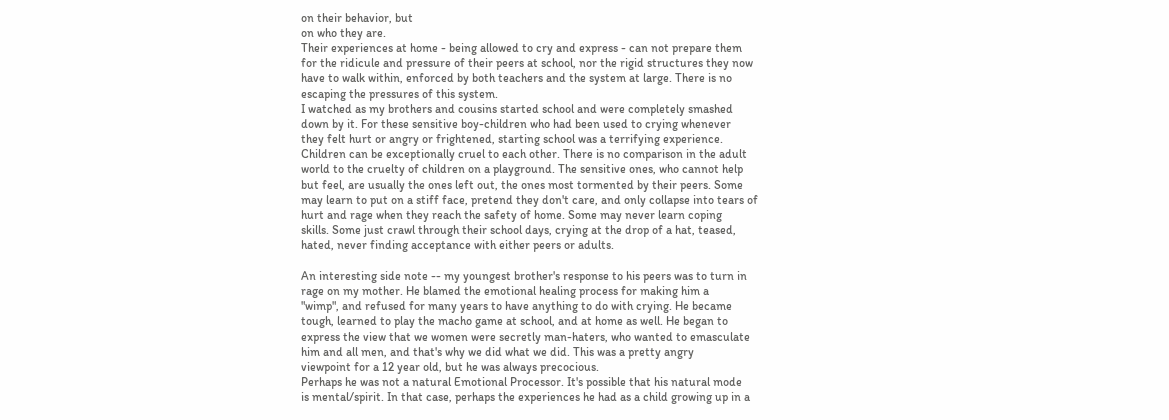on their behavior, but
on who they are.
Their experiences at home - being allowed to cry and express - can not prepare them
for the ridicule and pressure of their peers at school, nor the rigid structures they now
have to walk within, enforced by both teachers and the system at large. There is no
escaping the pressures of this system.
I watched as my brothers and cousins started school and were completely smashed
down by it. For these sensitive boy-children who had been used to crying whenever
they felt hurt or angry or frightened, starting school was a terrifying experience.
Children can be exceptionally cruel to each other. There is no comparison in the adult
world to the cruelty of children on a playground. The sensitive ones, who cannot help
but feel, are usually the ones left out, the ones most tormented by their peers. Some
may learn to put on a stiff face, pretend they don't care, and only collapse into tears of
hurt and rage when they reach the safety of home. Some may never learn coping
skills. Some just crawl through their school days, crying at the drop of a hat, teased,
hated, never finding acceptance with either peers or adults.

An interesting side note -- my youngest brother's response to his peers was to turn in
rage on my mother. He blamed the emotional healing process for making him a
"wimp", and refused for many years to have anything to do with crying. He became
tough, learned to play the macho game at school, and at home as well. He began to
express the view that we women were secretly man-haters, who wanted to emasculate
him and all men, and that's why we did what we did. This was a pretty angry
viewpoint for a 12 year old, but he was always precocious.
Perhaps he was not a natural Emotional Processor. It's possible that his natural mode
is mental/spirit. In that case, perhaps the experiences he had as a child growing up in a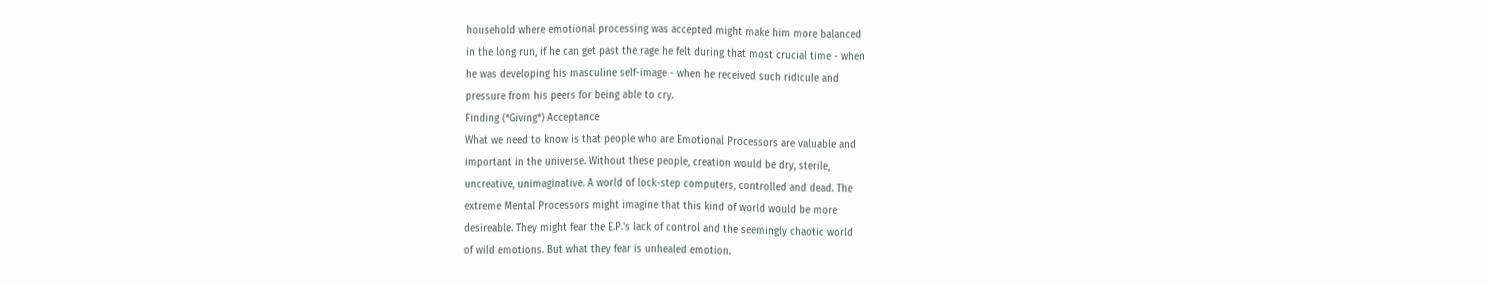household where emotional processing was accepted might make him more balanced
in the long run, if he can get past the rage he felt during that most crucial time - when
he was developing his masculine self-image - when he received such ridicule and
pressure from his peers for being able to cry.
Finding (*Giving*) Acceptance
What we need to know is that people who are Emotional Processors are valuable and
important in the universe. Without these people, creation would be dry, sterile,
uncreative, unimaginative. A world of lock-step computers, controlled and dead. The
extreme Mental Processors might imagine that this kind of world would be more
desireable. They might fear the E.P.'s lack of control and the seemingly chaotic world
of wild emotions. But what they fear is unhealed emotion.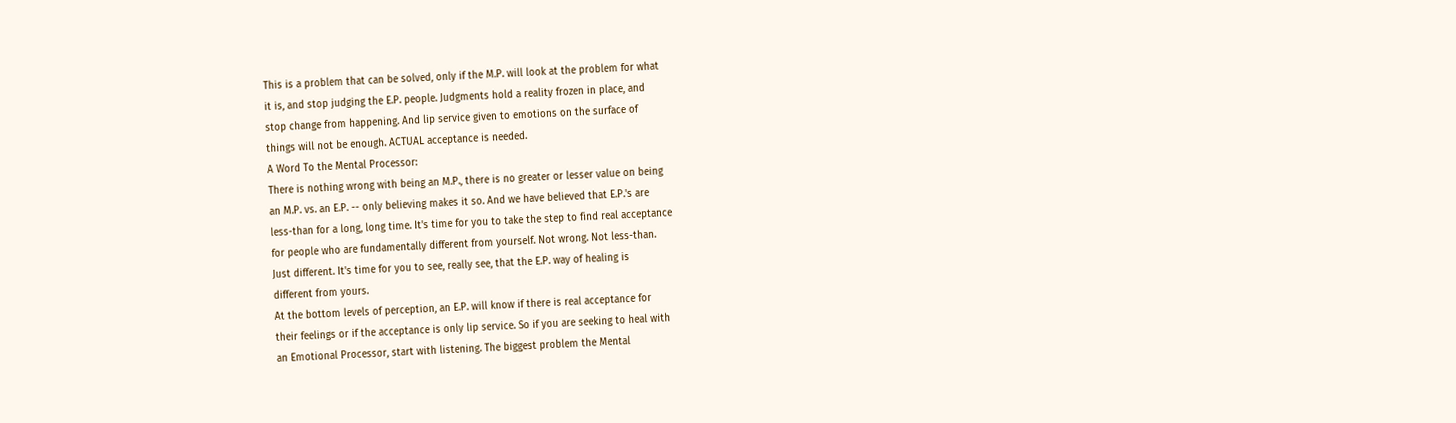This is a problem that can be solved, only if the M.P. will look at the problem for what
it is, and stop judging the E.P. people. Judgments hold a reality frozen in place, and
stop change from happening. And lip service given to emotions on the surface of
things will not be enough. ACTUAL acceptance is needed.
A Word To the Mental Processor:
There is nothing wrong with being an M.P., there is no greater or lesser value on being
an M.P. vs. an E.P. -- only believing makes it so. And we have believed that E.P.'s are
less-than for a long, long time. It's time for you to take the step to find real acceptance
for people who are fundamentally different from yourself. Not wrong. Not less-than.
Just different. It's time for you to see, really see, that the E.P. way of healing is
different from yours.
At the bottom levels of perception, an E.P. will know if there is real acceptance for
their feelings or if the acceptance is only lip service. So if you are seeking to heal with
an Emotional Processor, start with listening. The biggest problem the Mental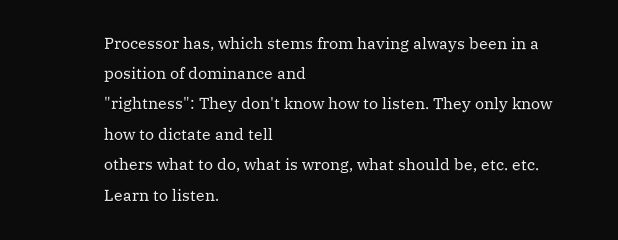Processor has, which stems from having always been in a position of dominance and
"rightness": They don't know how to listen. They only know how to dictate and tell
others what to do, what is wrong, what should be, etc. etc.
Learn to listen.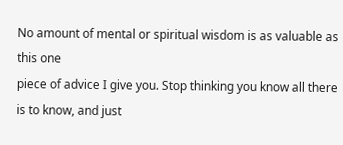No amount of mental or spiritual wisdom is as valuable as this one
piece of advice I give you. Stop thinking you know all there is to know, and just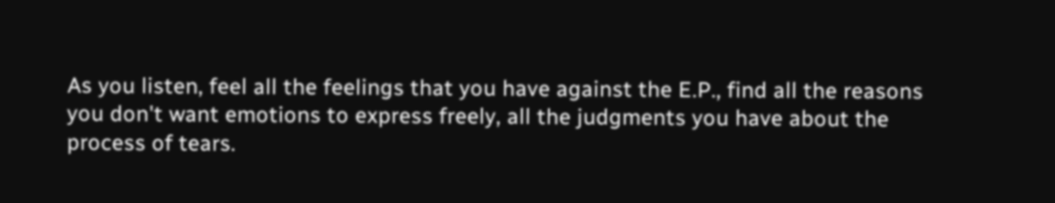As you listen, feel all the feelings that you have against the E.P., find all the reasons
you don't want emotions to express freely, all the judgments you have about the
process of tears.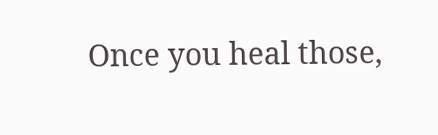Once you heal those,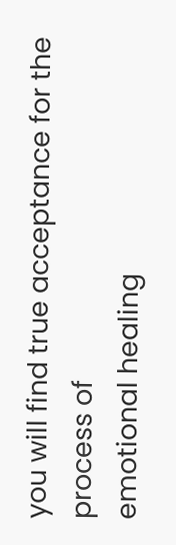you will find true acceptance for the process of
emotional healing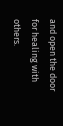and open the door for healing with others.